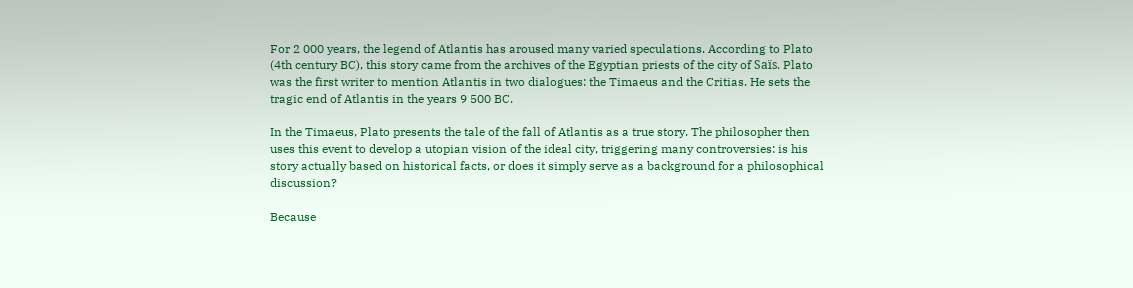For 2 000 years, the legend of Atlantis has aroused many varied speculations. According to Plato (4th century BC), this story came from the archives of the Egyptian priests of the city of Saïs. Plato was the first writer to mention Atlantis in two dialogues: the Timaeus and the Critias. He sets the tragic end of Atlantis in the years 9 500 BC.

In the Timaeus, Plato presents the tale of the fall of Atlantis as a true story. The philosopher then uses this event to develop a utopian vision of the ideal city, triggering many controversies: is his story actually based on historical facts, or does it simply serve as a background for a philosophical discussion?

Because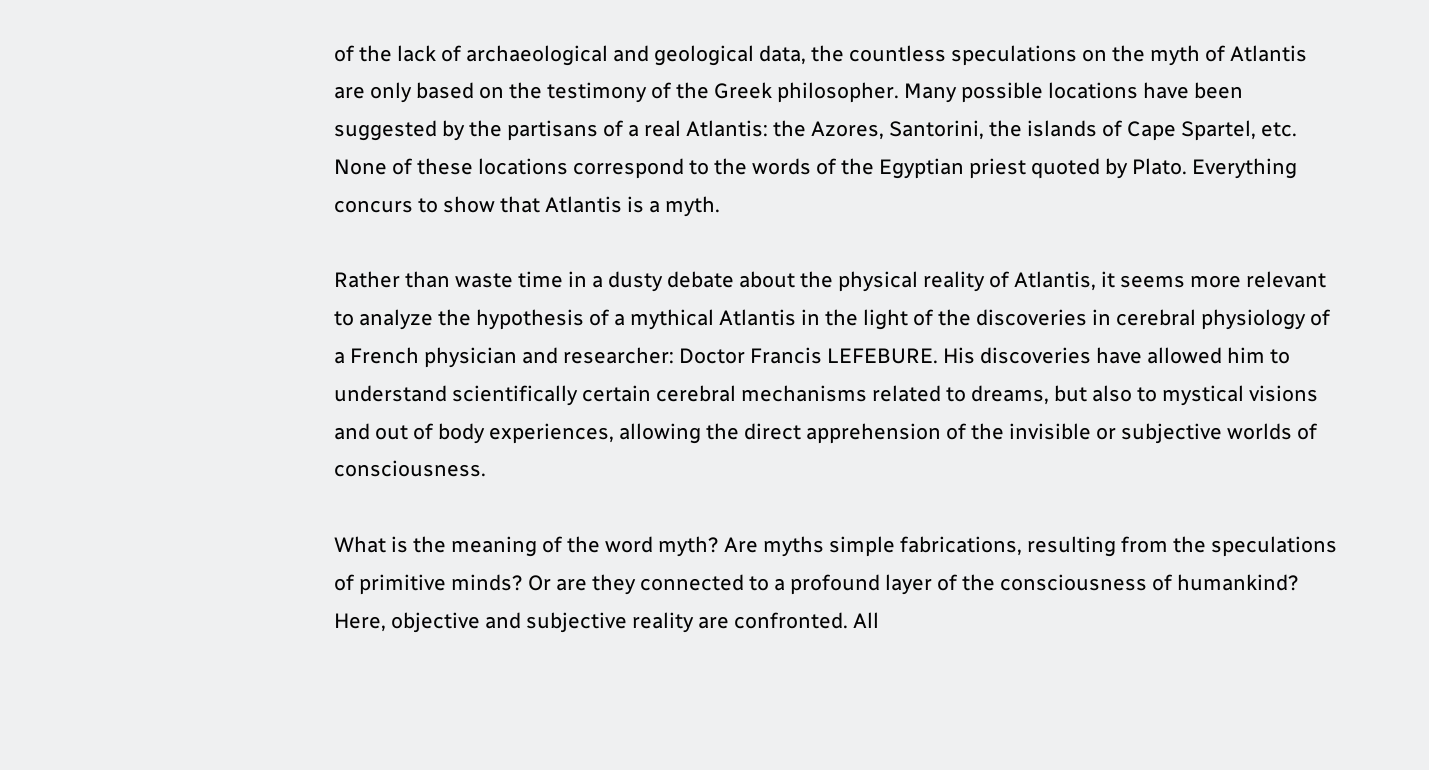of the lack of archaeological and geological data, the countless speculations on the myth of Atlantis are only based on the testimony of the Greek philosopher. Many possible locations have been suggested by the partisans of a real Atlantis: the Azores, Santorini, the islands of Cape Spartel, etc. None of these locations correspond to the words of the Egyptian priest quoted by Plato. Everything concurs to show that Atlantis is a myth.

Rather than waste time in a dusty debate about the physical reality of Atlantis, it seems more relevant to analyze the hypothesis of a mythical Atlantis in the light of the discoveries in cerebral physiology of a French physician and researcher: Doctor Francis LEFEBURE. His discoveries have allowed him to understand scientifically certain cerebral mechanisms related to dreams, but also to mystical visions and out of body experiences, allowing the direct apprehension of the invisible or subjective worlds of consciousness.

What is the meaning of the word myth? Are myths simple fabrications, resulting from the speculations of primitive minds? Or are they connected to a profound layer of the consciousness of humankind? Here, objective and subjective reality are confronted. All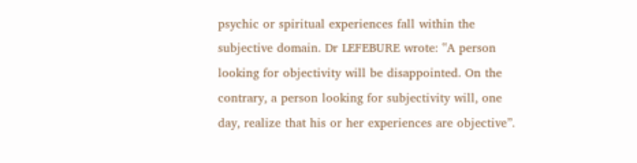psychic or spiritual experiences fall within the subjective domain. Dr LEFEBURE wrote: ‟A person looking for objectivity will be disappointed. On the contrary, a person looking for subjectivity will, one day, realize that his or her experiences are objective”.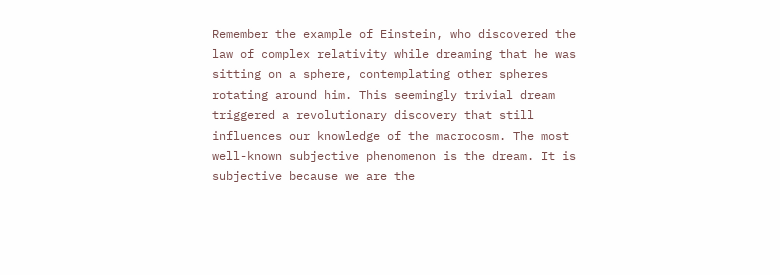Remember the example of Einstein, who discovered the law of complex relativity while dreaming that he was sitting on a sphere, contemplating other spheres rotating around him. This seemingly trivial dream triggered a revolutionary discovery that still influences our knowledge of the macrocosm. The most well-known subjective phenomenon is the dream. It is subjective because we are the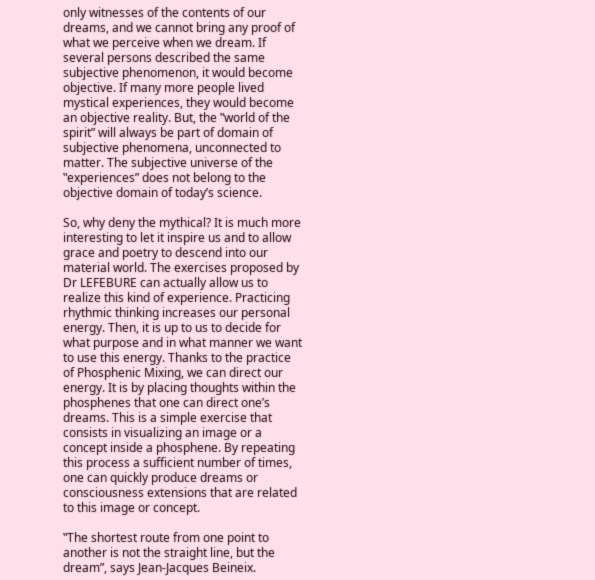only witnesses of the contents of our dreams, and we cannot bring any proof of what we perceive when we dream. If several persons described the same subjective phenomenon, it would become objective. If many more people lived mystical experiences, they would become an objective reality. But, the ‟world of the spirit” will always be part of domain of subjective phenomena, unconnected to matter. The subjective universe of the ‟experiences” does not belong to the objective domain of today’s science.

So, why deny the mythical? It is much more interesting to let it inspire us and to allow grace and poetry to descend into our material world. The exercises proposed by Dr LEFEBURE can actually allow us to realize this kind of experience. Practicing rhythmic thinking increases our personal energy. Then, it is up to us to decide for what purpose and in what manner we want to use this energy. Thanks to the practice of Phosphenic Mixing, we can direct our energy. It is by placing thoughts within the phosphenes that one can direct one’s dreams. This is a simple exercise that consists in visualizing an image or a concept inside a phosphene. By repeating this process a sufficient number of times, one can quickly produce dreams or consciousness extensions that are related to this image or concept.

‟The shortest route from one point to another is not the straight line, but the dream”, says Jean-Jacques Beineix.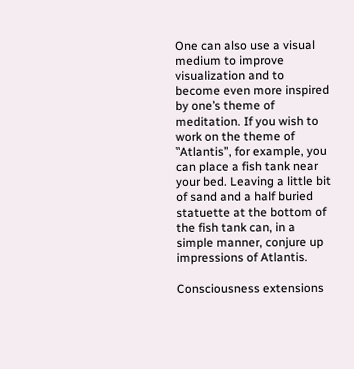One can also use a visual medium to improve visualization and to become even more inspired by one’s theme of meditation. If you wish to work on the theme of ‟Atlantis”, for example, you can place a fish tank near your bed. Leaving a little bit of sand and a half buried statuette at the bottom of the fish tank can, in a simple manner, conjure up impressions of Atlantis.

Consciousness extensions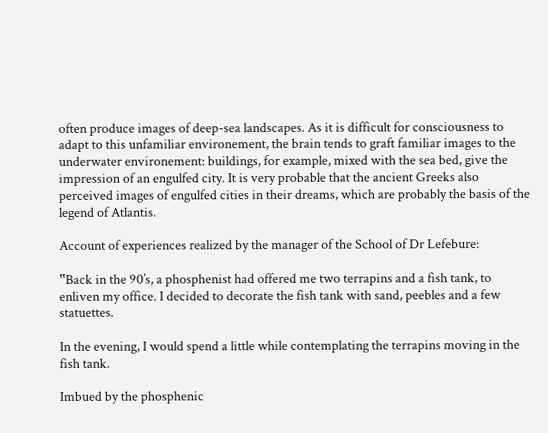often produce images of deep-sea landscapes. As it is difficult for consciousness to adapt to this unfamiliar environement, the brain tends to graft familiar images to the underwater environement: buildings, for example, mixed with the sea bed, give the impression of an engulfed city. It is very probable that the ancient Greeks also perceived images of engulfed cities in their dreams, which are probably the basis of the legend of Atlantis.

Account of experiences realized by the manager of the School of Dr Lefebure:

‟Back in the 90’s, a phosphenist had offered me two terrapins and a fish tank, to enliven my office. I decided to decorate the fish tank with sand, peebles and a few statuettes.

In the evening, I would spend a little while contemplating the terrapins moving in the fish tank.

Imbued by the phosphenic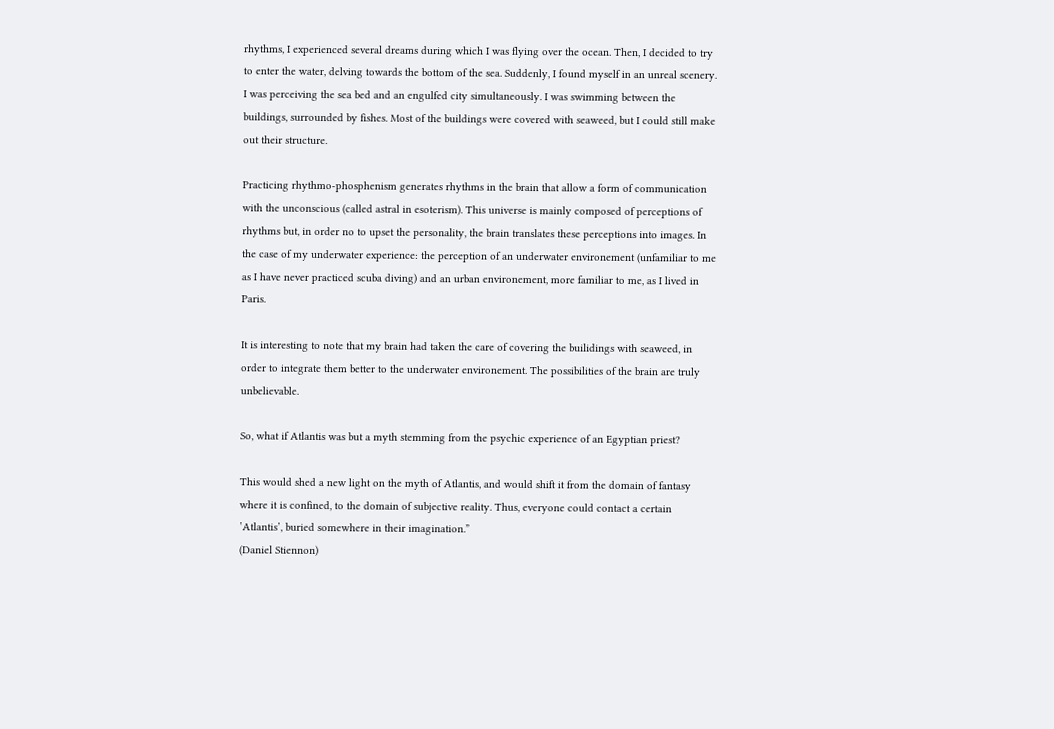rhythms, I experienced several dreams during which I was flying over the ocean. Then, I decided to try to enter the water, delving towards the bottom of the sea. Suddenly, I found myself in an unreal scenery. I was perceiving the sea bed and an engulfed city simultaneously. I was swimming between the buildings, surrounded by fishes. Most of the buildings were covered with seaweed, but I could still make out their structure.

Practicing rhythmo-phosphenism generates rhythms in the brain that allow a form of communication with the unconscious (called astral in esoterism). This universe is mainly composed of perceptions of rhythms but, in order no to upset the personality, the brain translates these perceptions into images. In the case of my underwater experience: the perception of an underwater environement (unfamiliar to me as I have never practiced scuba diving) and an urban environement, more familiar to me, as I lived in Paris.

It is interesting to note that my brain had taken the care of covering the builidings with seaweed, in order to integrate them better to the underwater environement. The possibilities of the brain are truly unbelievable.

So, what if Atlantis was but a myth stemming from the psychic experience of an Egyptian priest?

This would shed a new light on the myth of Atlantis, and would shift it from the domain of fantasy where it is confined, to the domain of subjective reality. Thus, everyone could contact a certain ‛Atlantis’, buried somewhere in their imagination.”
(Daniel Stiennon)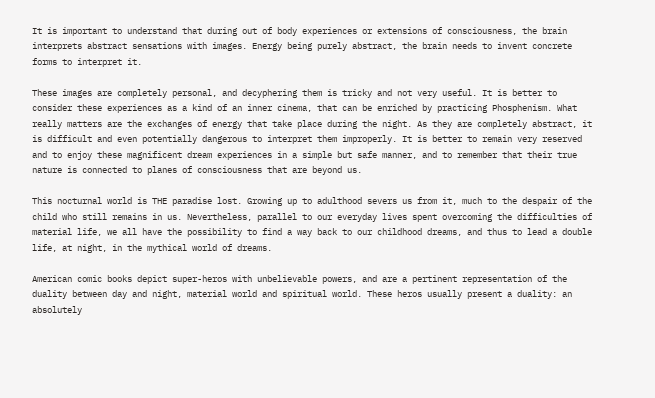It is important to understand that during out of body experiences or extensions of consciousness, the brain interprets abstract sensations with images. Energy being purely abstract, the brain needs to invent concrete forms to interpret it.

These images are completely personal, and decyphering them is tricky and not very useful. It is better to consider these experiences as a kind of an inner cinema, that can be enriched by practicing Phosphenism. What really matters are the exchanges of energy that take place during the night. As they are completely abstract, it is difficult and even potentially dangerous to interpret them improperly. It is better to remain very reserved and to enjoy these magnificent dream experiences in a simple but safe manner, and to remember that their true nature is connected to planes of consciousness that are beyond us.

This nocturnal world is THE paradise lost. Growing up to adulthood severs us from it, much to the despair of the child who still remains in us. Nevertheless, parallel to our everyday lives spent overcoming the difficulties of material life, we all have the possibility to find a way back to our childhood dreams, and thus to lead a double life, at night, in the mythical world of dreams.

American comic books depict super-heros with unbelievable powers, and are a pertinent representation of the duality between day and night, material world and spiritual world. These heros usually present a duality: an absolutely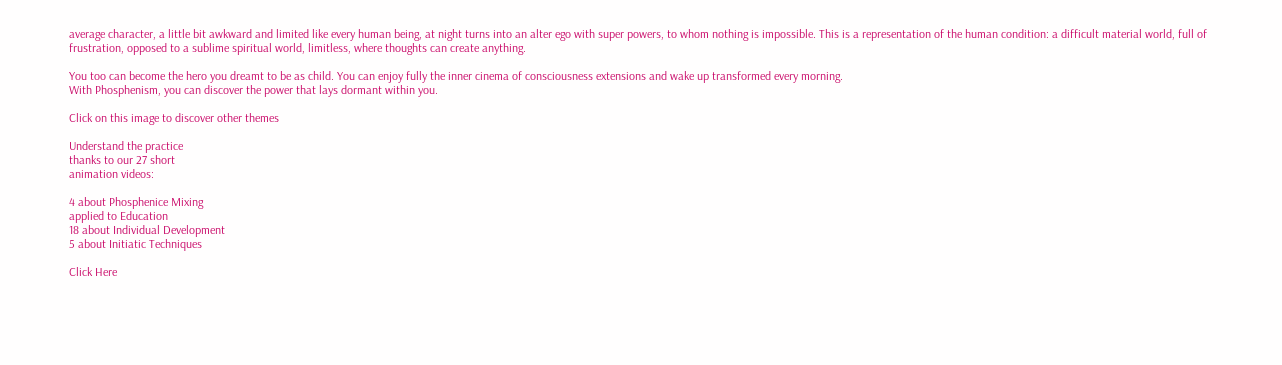average character, a little bit awkward and limited like every human being, at night turns into an alter ego with super powers, to whom nothing is impossible. This is a representation of the human condition: a difficult material world, full of frustration, opposed to a sublime spiritual world, limitless, where thoughts can create anything.

You too can become the hero you dreamt to be as child. You can enjoy fully the inner cinema of consciousness extensions and wake up transformed every morning.
With Phosphenism, you can discover the power that lays dormant within you.

Click on this image to discover other themes

Understand the practice
thanks to our 27 short
animation videos:

4 about Phosphenice Mixing
applied to Education
18 about Individual Development
5 about Initiatic Techniques

Click Here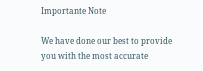Importante Note

We have done our best to provide you with the most accurate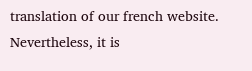translation of our french website. Nevertheless, it is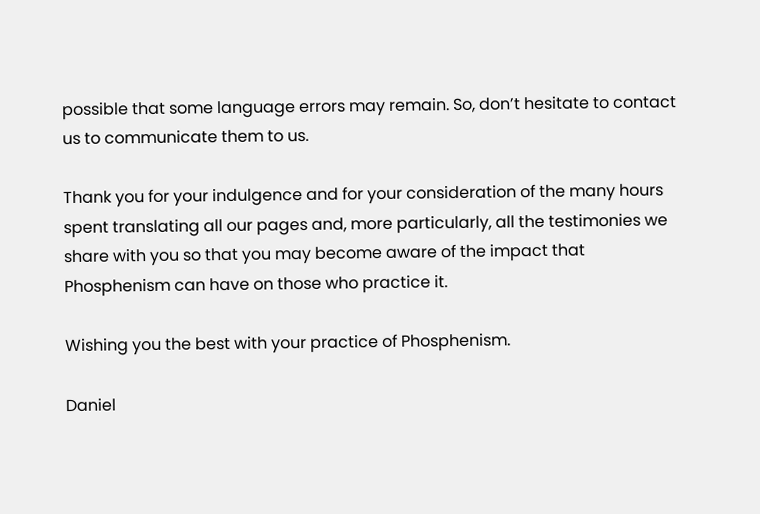possible that some language errors may remain. So, don’t hesitate to contact us to communicate them to us.

Thank you for your indulgence and for your consideration of the many hours spent translating all our pages and, more particularly, all the testimonies we share with you so that you may become aware of the impact that Phosphenism can have on those who practice it.

Wishing you the best with your practice of Phosphenism.

Daniel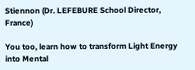Stiennon (Dr. LEFEBURE School Director, France)

You too, learn how to transform Light Energy into Mental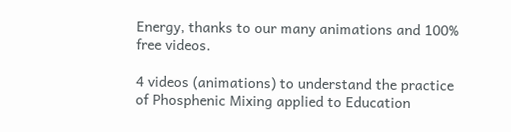Energy, thanks to our many animations and 100% free videos.

4 videos (animations) to understand the practice of Phosphenic Mixing applied to Education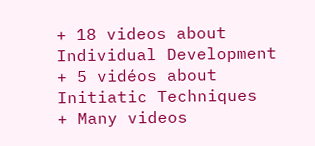+ 18 videos about Individual Development
+ 5 vidéos about Initiatic Techniques
+ Many videos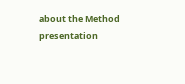about the Method presentation